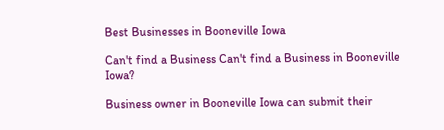Best Businesses in Booneville Iowa

Can't find a Business Can't find a Business in Booneville Iowa?

Business owner in Booneville Iowa can submit their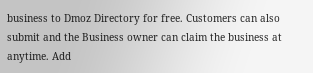business to Dmoz Directory for free. Customers can also submit and the Business owner can claim the business at anytime. Add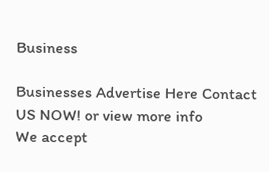Business

Businesses Advertise Here Contact US NOW! or view more info
We accept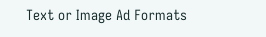Text or Image Ad Formats